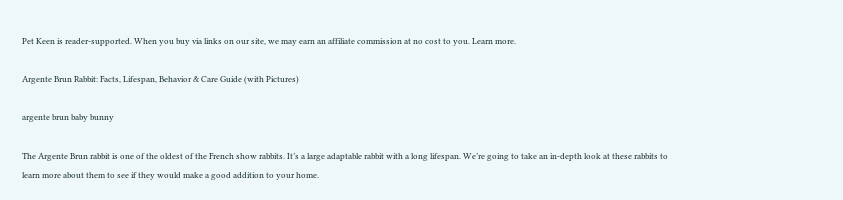Pet Keen is reader-supported. When you buy via links on our site, we may earn an affiliate commission at no cost to you. Learn more.

Argente Brun Rabbit: Facts, Lifespan, Behavior & Care Guide (with Pictures)

argente brun baby bunny

The Argente Brun rabbit is one of the oldest of the French show rabbits. It’s a large adaptable rabbit with a long lifespan. We’re going to take an in-depth look at these rabbits to learn more about them to see if they would make a good addition to your home.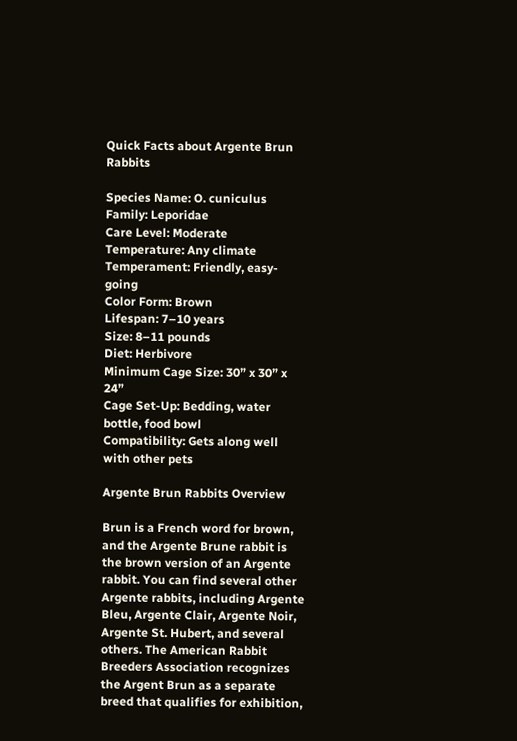Quick Facts about Argente Brun Rabbits

Species Name: O. cuniculus
Family: Leporidae
Care Level: Moderate
Temperature: Any climate
Temperament: Friendly, easy-going
Color Form: Brown
Lifespan: 7–10 years
Size: 8–11 pounds
Diet: Herbivore
Minimum Cage Size: 30” x 30” x 24”
Cage Set-Up: Bedding, water bottle, food bowl
Compatibility: Gets along well with other pets

Argente Brun Rabbits Overview

Brun is a French word for brown, and the Argente Brune rabbit is the brown version of an Argente rabbit. You can find several other Argente rabbits, including Argente Bleu, Argente Clair, Argente Noir, Argente St. Hubert, and several others. The American Rabbit Breeders Association recognizes the Argent Brun as a separate breed that qualifies for exhibition,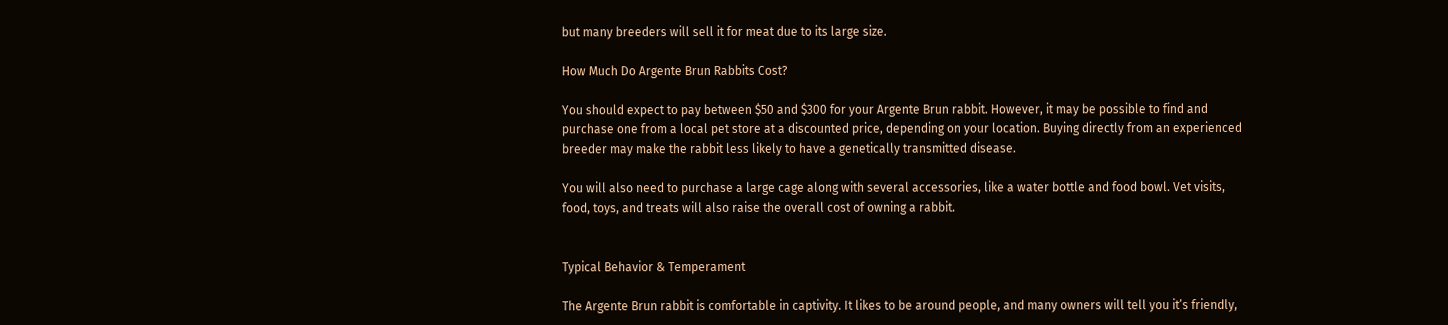but many breeders will sell it for meat due to its large size.

How Much Do Argente Brun Rabbits Cost?

You should expect to pay between $50 and $300 for your Argente Brun rabbit. However, it may be possible to find and purchase one from a local pet store at a discounted price, depending on your location. Buying directly from an experienced breeder may make the rabbit less likely to have a genetically transmitted disease.

You will also need to purchase a large cage along with several accessories, like a water bottle and food bowl. Vet visits, food, toys, and treats will also raise the overall cost of owning a rabbit.


Typical Behavior & Temperament

The Argente Brun rabbit is comfortable in captivity. It likes to be around people, and many owners will tell you it’s friendly,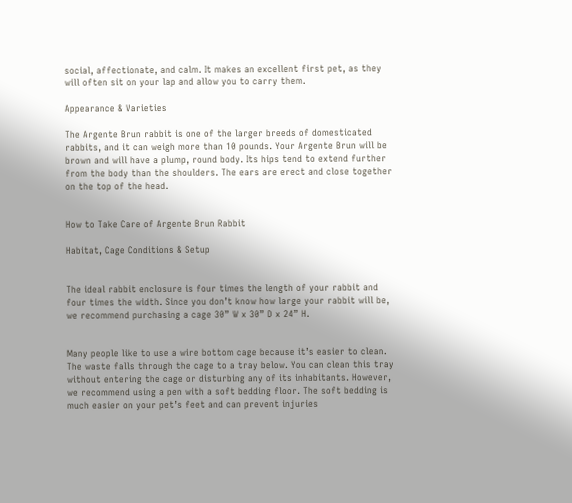social, affectionate, and calm. It makes an excellent first pet, as they will often sit on your lap and allow you to carry them.

Appearance & Varieties

The Argente Brun rabbit is one of the larger breeds of domesticated rabbits, and it can weigh more than 10 pounds. Your Argente Brun will be brown and will have a plump, round body. Its hips tend to extend further from the body than the shoulders. The ears are erect and close together on the top of the head.


How to Take Care of Argente Brun Rabbit

Habitat, Cage Conditions & Setup


The ideal rabbit enclosure is four times the length of your rabbit and four times the width. Since you don’t know how large your rabbit will be, we recommend purchasing a cage 30” W x 30” D x 24” H.


Many people like to use a wire bottom cage because it’s easier to clean. The waste falls through the cage to a tray below. You can clean this tray without entering the cage or disturbing any of its inhabitants. However, we recommend using a pen with a soft bedding floor. The soft bedding is much easier on your pet’s feet and can prevent injuries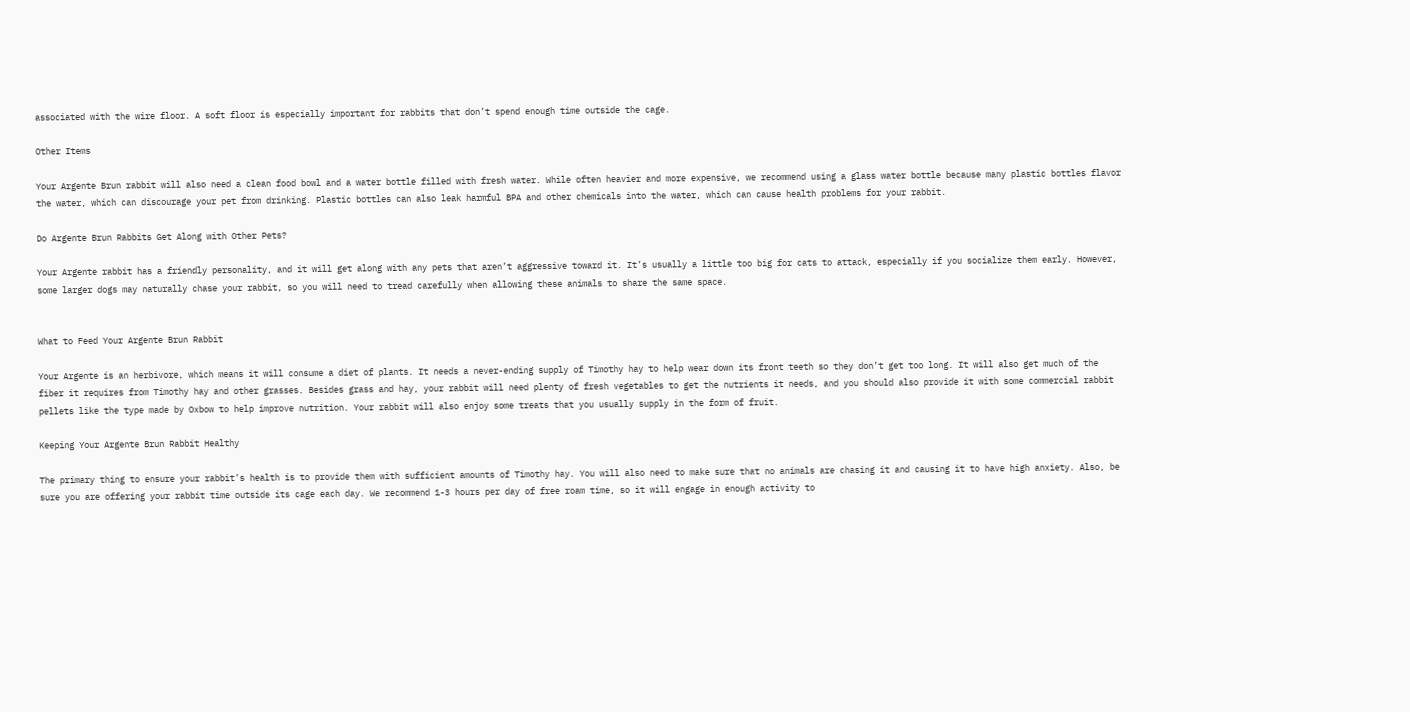associated with the wire floor. A soft floor is especially important for rabbits that don’t spend enough time outside the cage.

Other Items

Your Argente Brun rabbit will also need a clean food bowl and a water bottle filled with fresh water. While often heavier and more expensive, we recommend using a glass water bottle because many plastic bottles flavor the water, which can discourage your pet from drinking. Plastic bottles can also leak harmful BPA and other chemicals into the water, which can cause health problems for your rabbit.

Do Argente Brun Rabbits Get Along with Other Pets?

Your Argente rabbit has a friendly personality, and it will get along with any pets that aren’t aggressive toward it. It’s usually a little too big for cats to attack, especially if you socialize them early. However, some larger dogs may naturally chase your rabbit, so you will need to tread carefully when allowing these animals to share the same space.


What to Feed Your Argente Brun Rabbit

Your Argente is an herbivore, which means it will consume a diet of plants. It needs a never-ending supply of Timothy hay to help wear down its front teeth so they don’t get too long. It will also get much of the fiber it requires from Timothy hay and other grasses. Besides grass and hay, your rabbit will need plenty of fresh vegetables to get the nutrients it needs, and you should also provide it with some commercial rabbit pellets like the type made by Oxbow to help improve nutrition. Your rabbit will also enjoy some treats that you usually supply in the form of fruit.

Keeping Your Argente Brun Rabbit Healthy

The primary thing to ensure your rabbit’s health is to provide them with sufficient amounts of Timothy hay. You will also need to make sure that no animals are chasing it and causing it to have high anxiety. Also, be sure you are offering your rabbit time outside its cage each day. We recommend 1-3 hours per day of free roam time, so it will engage in enough activity to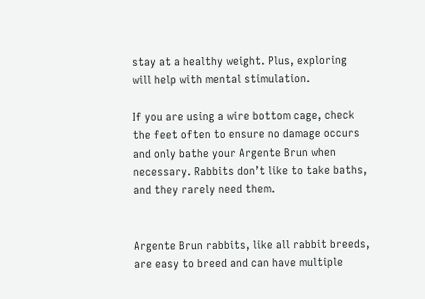stay at a healthy weight. Plus, exploring will help with mental stimulation.

If you are using a wire bottom cage, check the feet often to ensure no damage occurs and only bathe your Argente Brun when necessary. Rabbits don’t like to take baths, and they rarely need them.


Argente Brun rabbits, like all rabbit breeds, are easy to breed and can have multiple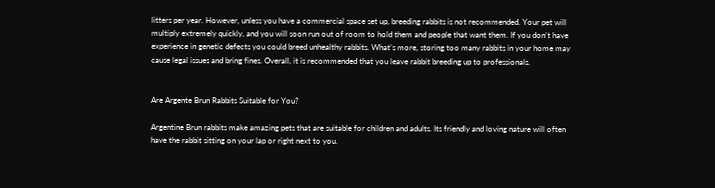litters per year. However, unless you have a commercial space set up, breeding rabbits is not recommended. Your pet will multiply extremely quickly, and you will soon run out of room to hold them and people that want them. If you don’t have experience in genetic defects you could breed unhealthy rabbits. What’s more, storing too many rabbits in your home may cause legal issues and bring fines. Overall, it is recommended that you leave rabbit breeding up to professionals.


Are Argente Brun Rabbits Suitable for You?

Argentine Brun rabbits make amazing pets that are suitable for children and adults. Its friendly and loving nature will often have the rabbit sitting on your lap or right next to you.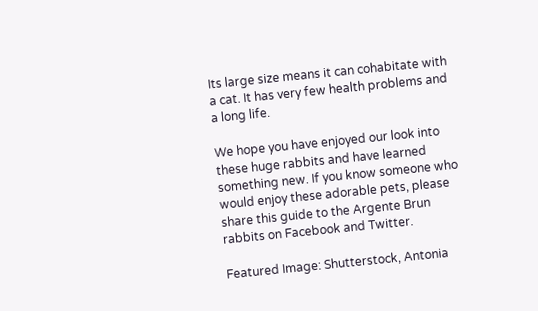Its large size means it can cohabitate with a cat. It has very few health problems and a long life.

We hope you have enjoyed our look into these huge rabbits and have learned something new. If you know someone who would enjoy these adorable pets, please share this guide to the Argente Brun rabbits on Facebook and Twitter.

Featured Image: Shutterstock, Antonia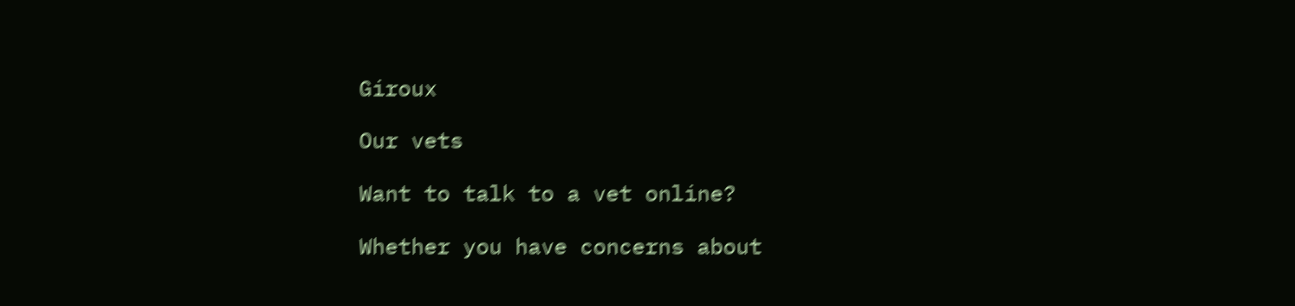Giroux

Our vets

Want to talk to a vet online?

Whether you have concerns about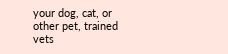your dog, cat, or other pet, trained vets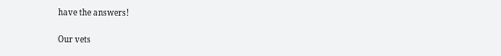have the answers!

Our vets